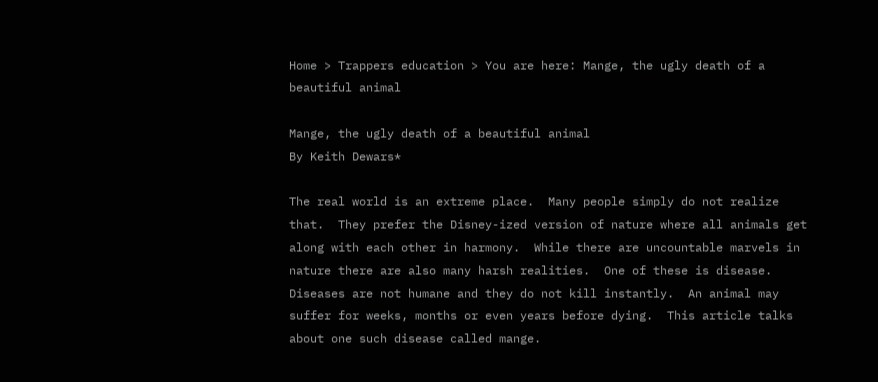Home > Trappers education > You are here: Mange, the ugly death of a beautiful animal

Mange, the ugly death of a beautiful animal
By Keith Dewars*

The real world is an extreme place.  Many people simply do not realize that.  They prefer the Disney-ized version of nature where all animals get along with each other in harmony.  While there are uncountable marvels in nature there are also many harsh realities.  One of these is disease.  Diseases are not humane and they do not kill instantly.  An animal may suffer for weeks, months or even years before dying.  This article talks about one such disease called mange.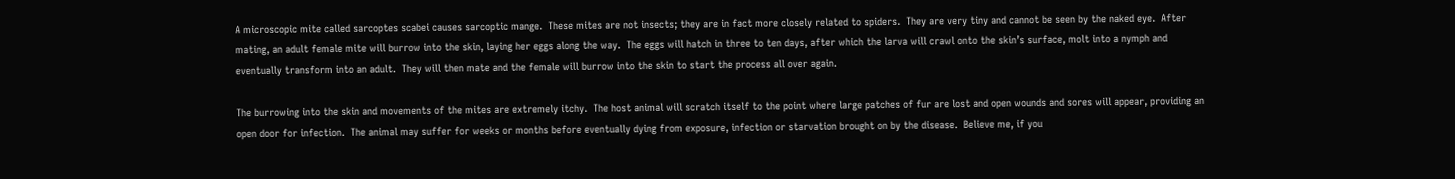A microscopic mite called sarcoptes scabei causes sarcoptic mange.  These mites are not insects; they are in fact more closely related to spiders.  They are very tiny and cannot be seen by the naked eye.  After mating, an adult female mite will burrow into the skin, laying her eggs along the way.  The eggs will hatch in three to ten days, after which the larva will crawl onto the skin’s surface, molt into a nymph and eventually transform into an adult.  They will then mate and the female will burrow into the skin to start the process all over again.

The burrowing into the skin and movements of the mites are extremely itchy.  The host animal will scratch itself to the point where large patches of fur are lost and open wounds and sores will appear, providing an open door for infection.  The animal may suffer for weeks or months before eventually dying from exposure, infection or starvation brought on by the disease.  Believe me, if you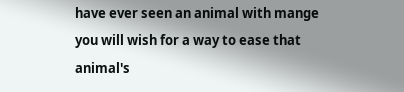have ever seen an animal with mange you will wish for a way to ease that animal's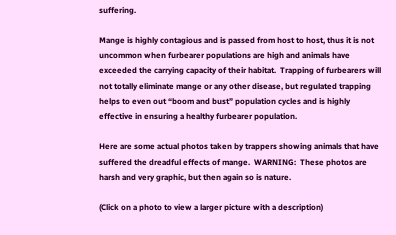suffering.

Mange is highly contagious and is passed from host to host, thus it is not uncommon when furbearer populations are high and animals have exceeded the carrying capacity of their habitat.  Trapping of furbearers will not totally eliminate mange or any other disease, but regulated trapping helps to even out “boom and bust” population cycles and is highly effective in ensuring a healthy furbearer population.

Here are some actual photos taken by trappers showing animals that have suffered the dreadful effects of mange.  WARNING:  These photos are harsh and very graphic, but then again so is nature.

(Click on a photo to view a larger picture with a description)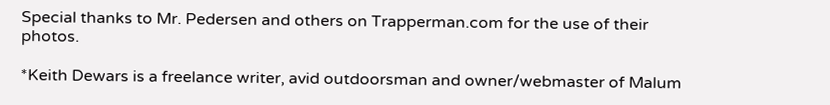Special thanks to Mr. Pedersen and others on Trapperman.com for the use of their photos.

*Keith Dewars is a freelance writer, avid outdoorsman and owner/webmaster of Malum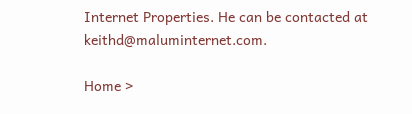Internet Properties. He can be contacted at keithd@maluminternet.com.

Home >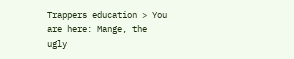Trappers education > You are here: Mange, the ugly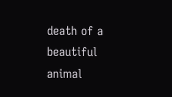death of a beautiful animal